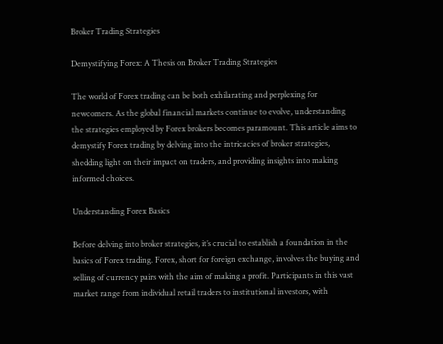Broker Trading Strategies

Demystifying Forex: A Thesis on Broker Trading Strategies

The world of Forex trading can be both exhilarating and perplexing for newcomers. As the global financial markets continue to evolve, understanding the strategies employed by Forex brokers becomes paramount. This article aims to demystify Forex trading by delving into the intricacies of broker strategies, shedding light on their impact on traders, and providing insights into making informed choices.

Understanding Forex Basics

Before delving into broker strategies, it’s crucial to establish a foundation in the basics of Forex trading. Forex, short for foreign exchange, involves the buying and selling of currency pairs with the aim of making a profit. Participants in this vast market range from individual retail traders to institutional investors, with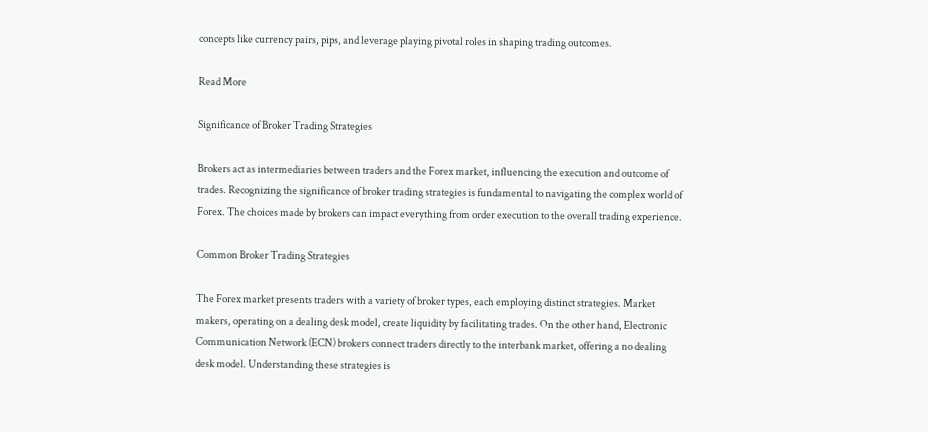concepts like currency pairs, pips, and leverage playing pivotal roles in shaping trading outcomes.

Read More

Significance of Broker Trading Strategies

Brokers act as intermediaries between traders and the Forex market, influencing the execution and outcome of trades. Recognizing the significance of broker trading strategies is fundamental to navigating the complex world of Forex. The choices made by brokers can impact everything from order execution to the overall trading experience.

Common Broker Trading Strategies

The Forex market presents traders with a variety of broker types, each employing distinct strategies. Market makers, operating on a dealing desk model, create liquidity by facilitating trades. On the other hand, Electronic Communication Network (ECN) brokers connect traders directly to the interbank market, offering a no dealing desk model. Understanding these strategies is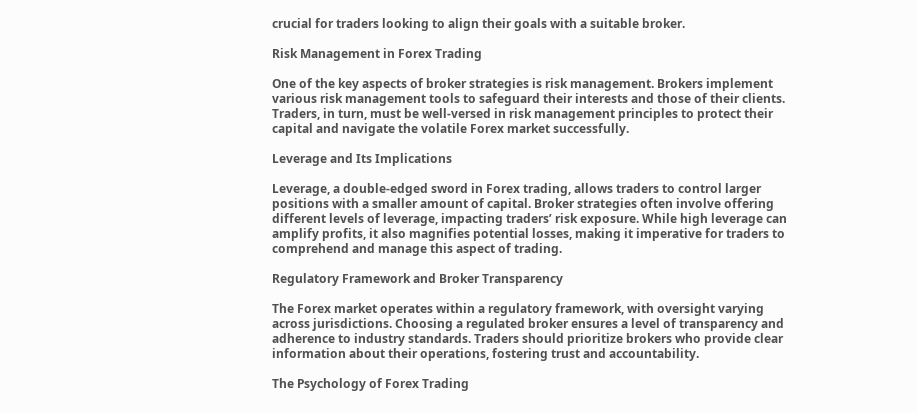crucial for traders looking to align their goals with a suitable broker.

Risk Management in Forex Trading

One of the key aspects of broker strategies is risk management. Brokers implement various risk management tools to safeguard their interests and those of their clients. Traders, in turn, must be well-versed in risk management principles to protect their capital and navigate the volatile Forex market successfully.

Leverage and Its Implications

Leverage, a double-edged sword in Forex trading, allows traders to control larger positions with a smaller amount of capital. Broker strategies often involve offering different levels of leverage, impacting traders’ risk exposure. While high leverage can amplify profits, it also magnifies potential losses, making it imperative for traders to comprehend and manage this aspect of trading.

Regulatory Framework and Broker Transparency

The Forex market operates within a regulatory framework, with oversight varying across jurisdictions. Choosing a regulated broker ensures a level of transparency and adherence to industry standards. Traders should prioritize brokers who provide clear information about their operations, fostering trust and accountability.

The Psychology of Forex Trading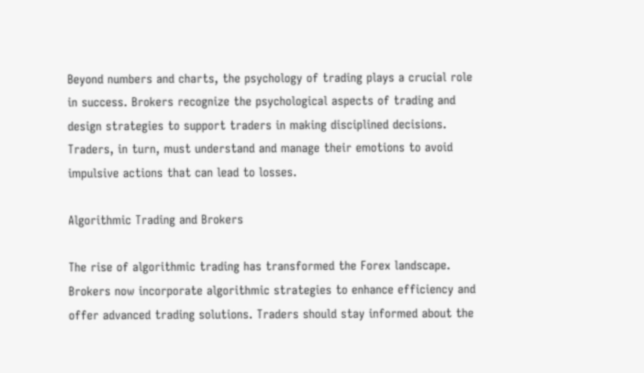Beyond numbers and charts, the psychology of trading plays a crucial role in success. Brokers recognize the psychological aspects of trading and design strategies to support traders in making disciplined decisions. Traders, in turn, must understand and manage their emotions to avoid impulsive actions that can lead to losses.

Algorithmic Trading and Brokers

The rise of algorithmic trading has transformed the Forex landscape. Brokers now incorporate algorithmic strategies to enhance efficiency and offer advanced trading solutions. Traders should stay informed about the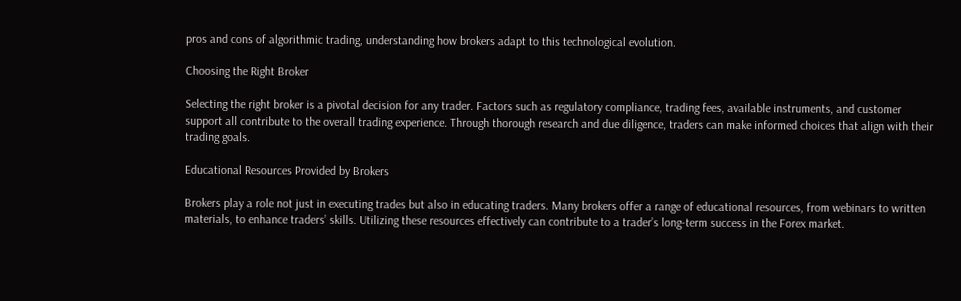pros and cons of algorithmic trading, understanding how brokers adapt to this technological evolution.

Choosing the Right Broker

Selecting the right broker is a pivotal decision for any trader. Factors such as regulatory compliance, trading fees, available instruments, and customer support all contribute to the overall trading experience. Through thorough research and due diligence, traders can make informed choices that align with their trading goals.

Educational Resources Provided by Brokers

Brokers play a role not just in executing trades but also in educating traders. Many brokers offer a range of educational resources, from webinars to written materials, to enhance traders’ skills. Utilizing these resources effectively can contribute to a trader’s long-term success in the Forex market.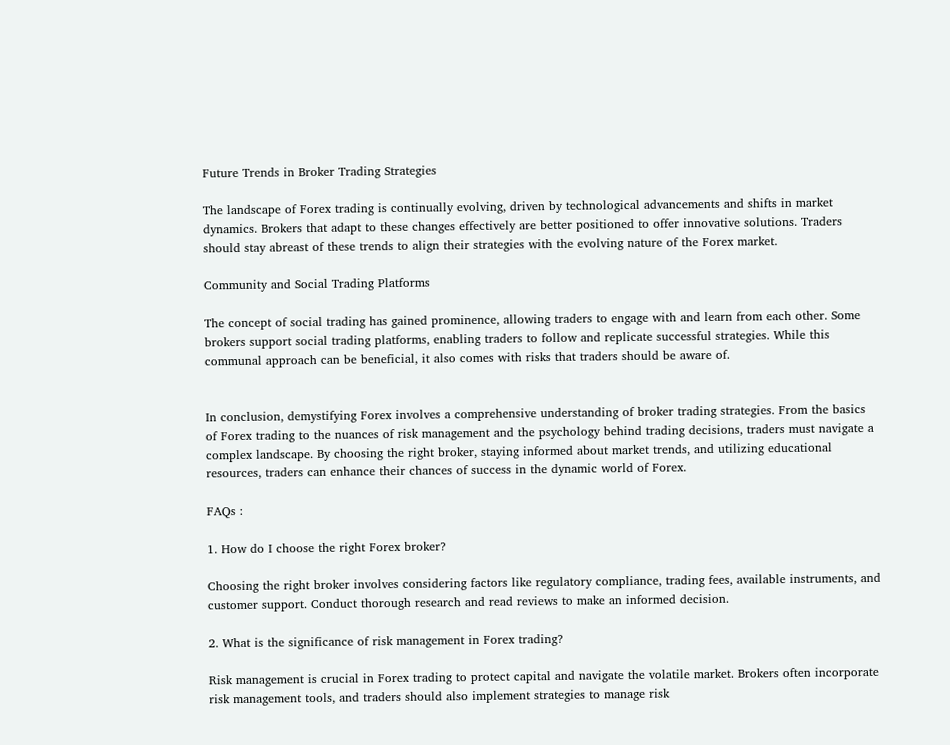Future Trends in Broker Trading Strategies

The landscape of Forex trading is continually evolving, driven by technological advancements and shifts in market dynamics. Brokers that adapt to these changes effectively are better positioned to offer innovative solutions. Traders should stay abreast of these trends to align their strategies with the evolving nature of the Forex market.

Community and Social Trading Platforms

The concept of social trading has gained prominence, allowing traders to engage with and learn from each other. Some brokers support social trading platforms, enabling traders to follow and replicate successful strategies. While this communal approach can be beneficial, it also comes with risks that traders should be aware of.


In conclusion, demystifying Forex involves a comprehensive understanding of broker trading strategies. From the basics of Forex trading to the nuances of risk management and the psychology behind trading decisions, traders must navigate a complex landscape. By choosing the right broker, staying informed about market trends, and utilizing educational resources, traders can enhance their chances of success in the dynamic world of Forex.

FAQs :

1. How do I choose the right Forex broker?

Choosing the right broker involves considering factors like regulatory compliance, trading fees, available instruments, and customer support. Conduct thorough research and read reviews to make an informed decision.

2. What is the significance of risk management in Forex trading?

Risk management is crucial in Forex trading to protect capital and navigate the volatile market. Brokers often incorporate risk management tools, and traders should also implement strategies to manage risk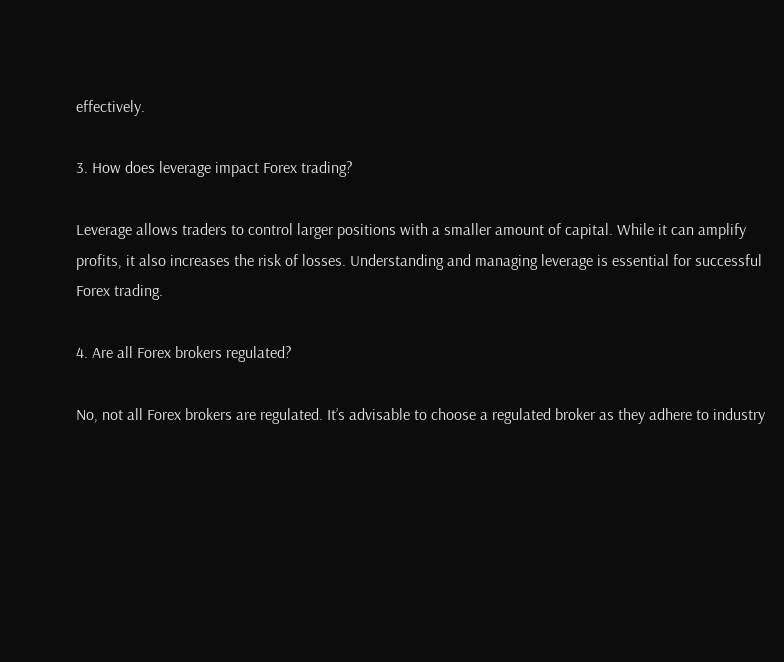effectively.

3. How does leverage impact Forex trading?

Leverage allows traders to control larger positions with a smaller amount of capital. While it can amplify profits, it also increases the risk of losses. Understanding and managing leverage is essential for successful Forex trading.

4. Are all Forex brokers regulated?

No, not all Forex brokers are regulated. It’s advisable to choose a regulated broker as they adhere to industry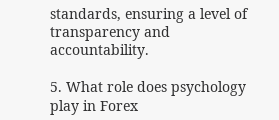standards, ensuring a level of transparency and accountability.

5. What role does psychology play in Forex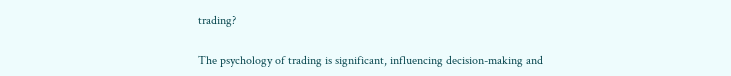trading?

The psychology of trading is significant, influencing decision-making and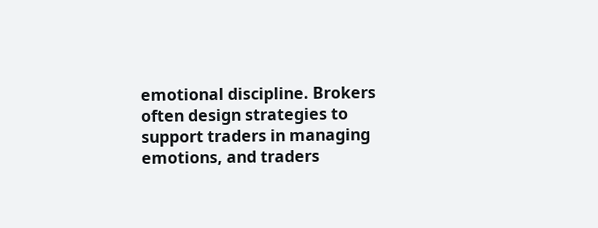emotional discipline. Brokers often design strategies to support traders in managing emotions, and traders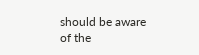should be aware of the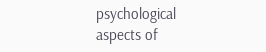psychological aspects of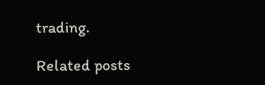trading.

Related posts